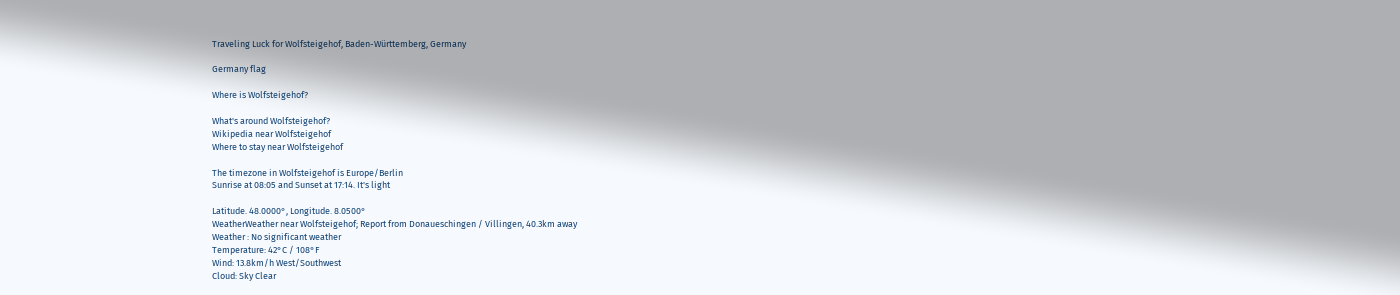Traveling Luck for Wolfsteigehof, Baden-Württemberg, Germany

Germany flag

Where is Wolfsteigehof?

What's around Wolfsteigehof?
Wikipedia near Wolfsteigehof
Where to stay near Wolfsteigehof

The timezone in Wolfsteigehof is Europe/Berlin
Sunrise at 08:05 and Sunset at 17:14. It's light

Latitude. 48.0000°, Longitude. 8.0500°
WeatherWeather near Wolfsteigehof; Report from Donaueschingen / Villingen, 40.3km away
Weather : No significant weather
Temperature: 42°C / 108°F
Wind: 13.8km/h West/Southwest
Cloud: Sky Clear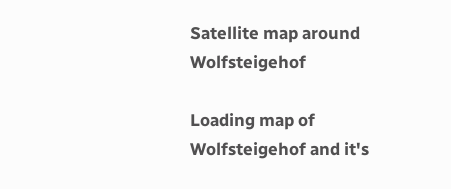Satellite map around Wolfsteigehof

Loading map of Wolfsteigehof and it's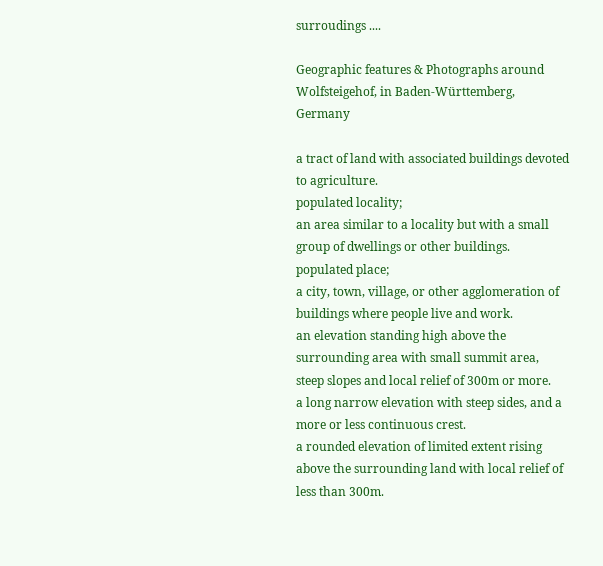surroudings ....

Geographic features & Photographs around Wolfsteigehof, in Baden-Württemberg, Germany

a tract of land with associated buildings devoted to agriculture.
populated locality;
an area similar to a locality but with a small group of dwellings or other buildings.
populated place;
a city, town, village, or other agglomeration of buildings where people live and work.
an elevation standing high above the surrounding area with small summit area, steep slopes and local relief of 300m or more.
a long narrow elevation with steep sides, and a more or less continuous crest.
a rounded elevation of limited extent rising above the surrounding land with local relief of less than 300m.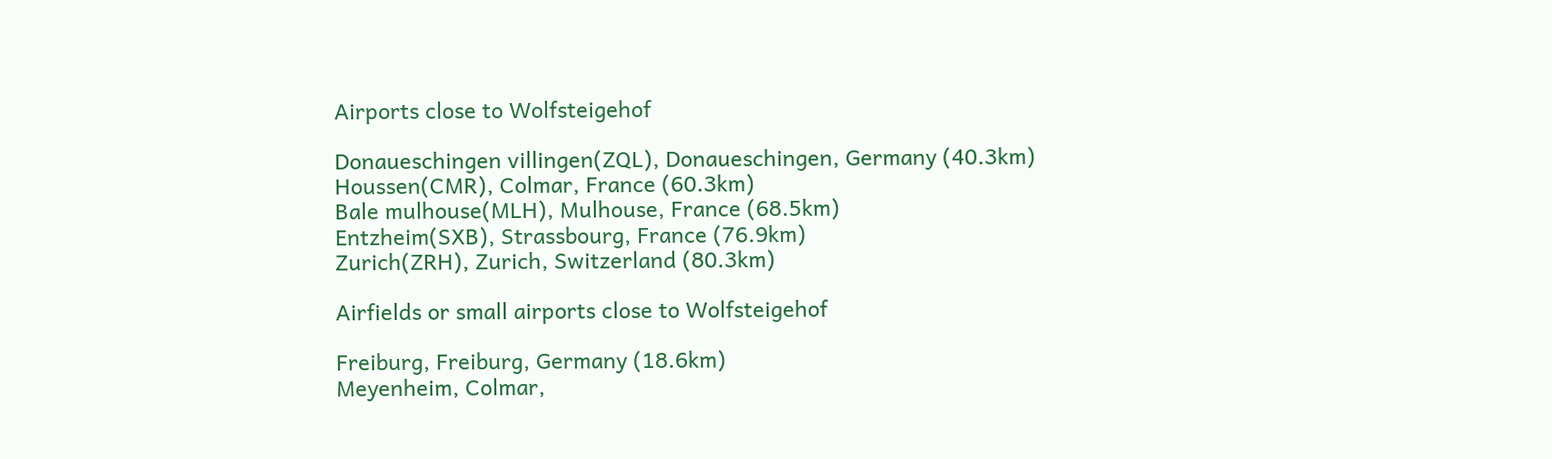Airports close to Wolfsteigehof

Donaueschingen villingen(ZQL), Donaueschingen, Germany (40.3km)
Houssen(CMR), Colmar, France (60.3km)
Bale mulhouse(MLH), Mulhouse, France (68.5km)
Entzheim(SXB), Strassbourg, France (76.9km)
Zurich(ZRH), Zurich, Switzerland (80.3km)

Airfields or small airports close to Wolfsteigehof

Freiburg, Freiburg, Germany (18.6km)
Meyenheim, Colmar,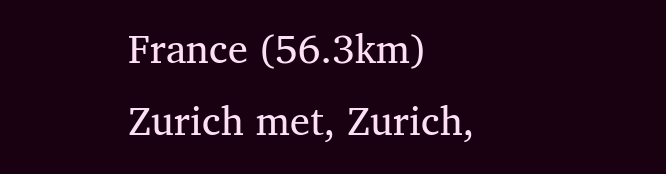France (56.3km)
Zurich met, Zurich,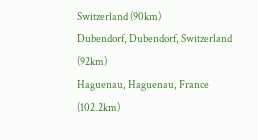Switzerland (90km)
Dubendorf, Dubendorf, Switzerland (92km)
Haguenau, Haguenau, France (102.2km)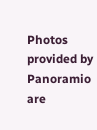Photos provided by Panoramio are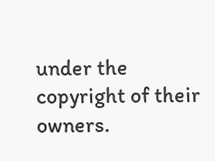under the copyright of their owners.